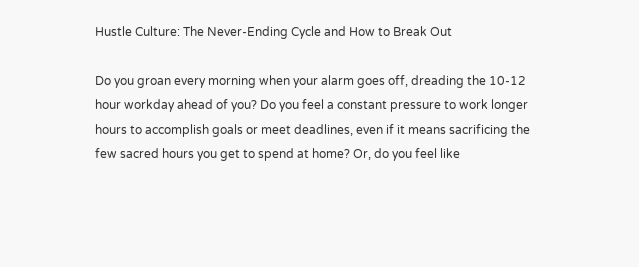Hustle Culture: The Never-Ending Cycle and How to Break Out

Do you groan every morning when your alarm goes off, dreading the 10-12 hour workday ahead of you? Do you feel a constant pressure to work longer hours to accomplish goals or meet deadlines, even if it means sacrificing the few sacred hours you get to spend at home? Or, do you feel like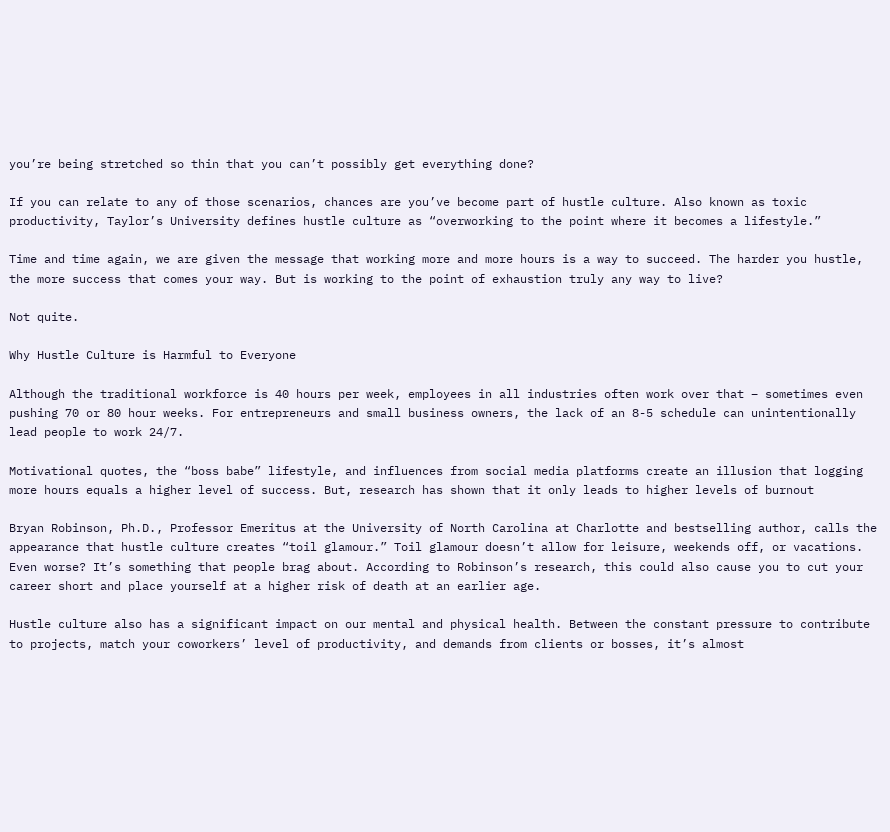you’re being stretched so thin that you can’t possibly get everything done?

If you can relate to any of those scenarios, chances are you’ve become part of hustle culture. Also known as toxic productivity, Taylor’s University defines hustle culture as “overworking to the point where it becomes a lifestyle.”

Time and time again, we are given the message that working more and more hours is a way to succeed. The harder you hustle, the more success that comes your way. But is working to the point of exhaustion truly any way to live?

Not quite.

Why Hustle Culture is Harmful to Everyone

Although the traditional workforce is 40 hours per week, employees in all industries often work over that – sometimes even pushing 70 or 80 hour weeks. For entrepreneurs and small business owners, the lack of an 8-5 schedule can unintentionally lead people to work 24/7.

Motivational quotes, the “boss babe” lifestyle, and influences from social media platforms create an illusion that logging more hours equals a higher level of success. But, research has shown that it only leads to higher levels of burnout

Bryan Robinson, Ph.D., Professor Emeritus at the University of North Carolina at Charlotte and bestselling author, calls the appearance that hustle culture creates “toil glamour.” Toil glamour doesn’t allow for leisure, weekends off, or vacations. Even worse? It’s something that people brag about. According to Robinson’s research, this could also cause you to cut your career short and place yourself at a higher risk of death at an earlier age.

Hustle culture also has a significant impact on our mental and physical health. Between the constant pressure to contribute to projects, match your coworkers’ level of productivity, and demands from clients or bosses, it’s almost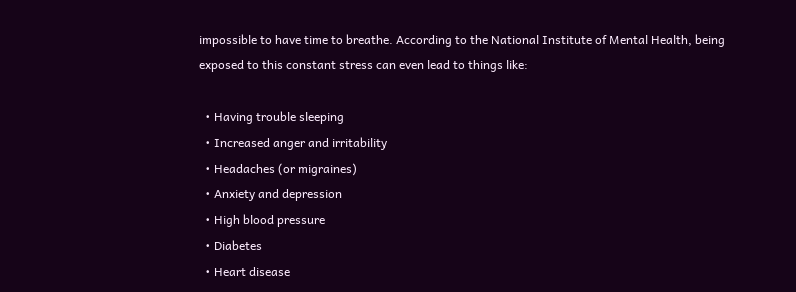impossible to have time to breathe. According to the National Institute of Mental Health, being exposed to this constant stress can even lead to things like:

  • Having trouble sleeping
  • Increased anger and irritability
  • Headaches (or migraines)
  • Anxiety and depression
  • High blood pressure
  • Diabetes
  • Heart disease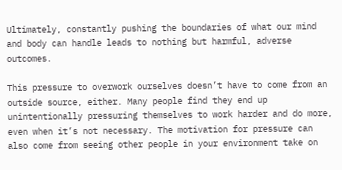Ultimately, constantly pushing the boundaries of what our mind and body can handle leads to nothing but harmful, adverse outcomes.

This pressure to overwork ourselves doesn’t have to come from an outside source, either. Many people find they end up unintentionally pressuring themselves to work harder and do more, even when it’s not necessary. The motivation for pressure can also come from seeing other people in your environment take on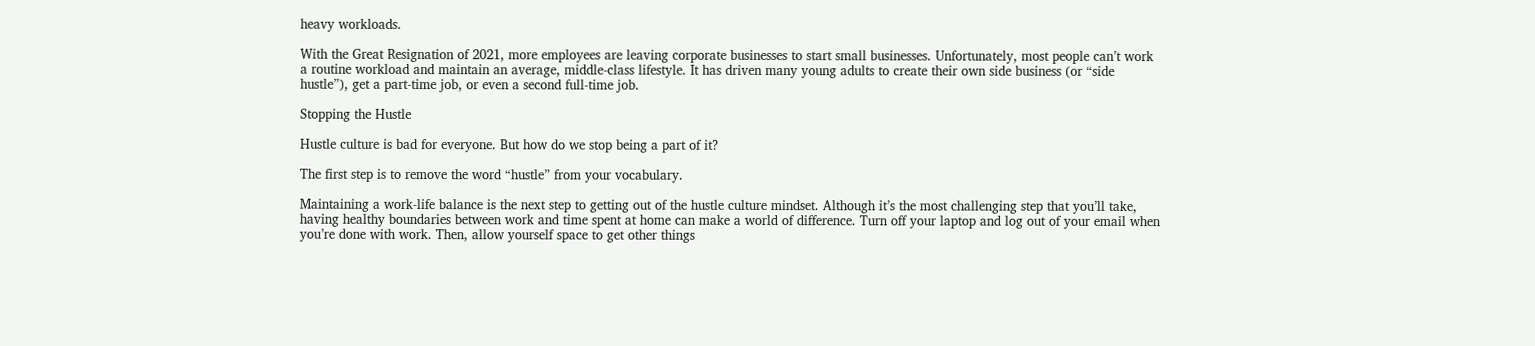heavy workloads.

With the Great Resignation of 2021, more employees are leaving corporate businesses to start small businesses. Unfortunately, most people can’t work a routine workload and maintain an average, middle-class lifestyle. It has driven many young adults to create their own side business (or “side hustle”), get a part-time job, or even a second full-time job.

Stopping the Hustle

Hustle culture is bad for everyone. But how do we stop being a part of it?

The first step is to remove the word “hustle” from your vocabulary.

Maintaining a work-life balance is the next step to getting out of the hustle culture mindset. Although it’s the most challenging step that you’ll take, having healthy boundaries between work and time spent at home can make a world of difference. Turn off your laptop and log out of your email when you’re done with work. Then, allow yourself space to get other things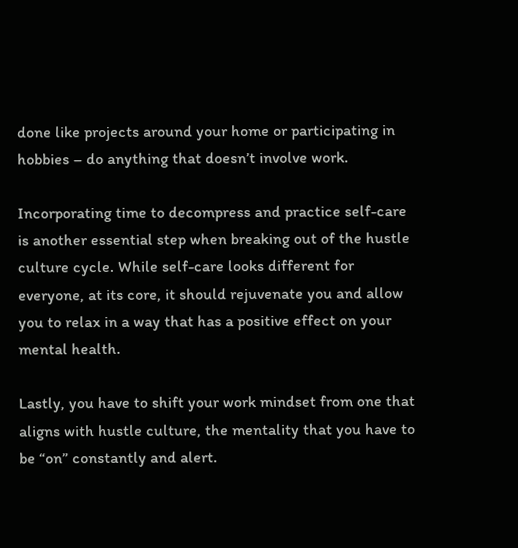done like projects around your home or participating in hobbies – do anything that doesn’t involve work.

Incorporating time to decompress and practice self-care is another essential step when breaking out of the hustle culture cycle. While self-care looks different for everyone, at its core, it should rejuvenate you and allow you to relax in a way that has a positive effect on your mental health.

Lastly, you have to shift your work mindset from one that aligns with hustle culture, the mentality that you have to be “on” constantly and alert.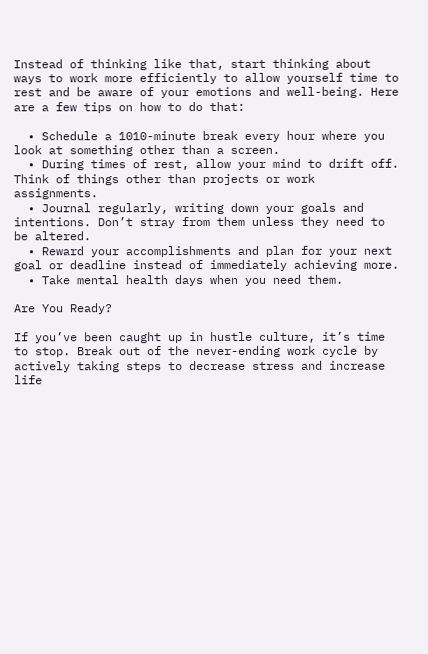Instead of thinking like that, start thinking about ways to work more efficiently to allow yourself time to rest and be aware of your emotions and well-being. Here are a few tips on how to do that:

  • Schedule a 1010-minute break every hour where you look at something other than a screen.
  • During times of rest, allow your mind to drift off. Think of things other than projects or work assignments.
  • Journal regularly, writing down your goals and intentions. Don’t stray from them unless they need to be altered.
  • Reward your accomplishments and plan for your next goal or deadline instead of immediately achieving more.
  • Take mental health days when you need them.

Are You Ready?

If you’ve been caught up in hustle culture, it’s time to stop. Break out of the never-ending work cycle by actively taking steps to decrease stress and increase life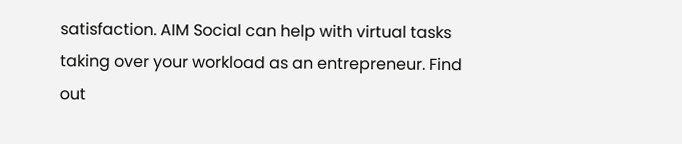satisfaction. AIM Social can help with virtual tasks taking over your workload as an entrepreneur. Find out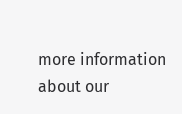more information about our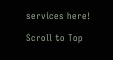services here!

Scroll to Top